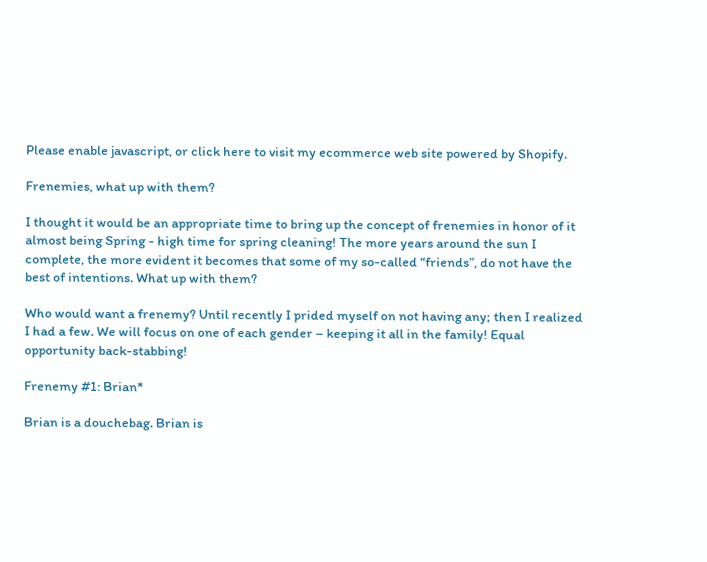Please enable javascript, or click here to visit my ecommerce web site powered by Shopify.

Frenemies, what up with them?

I thought it would be an appropriate time to bring up the concept of frenemies in honor of it almost being Spring - high time for spring cleaning! The more years around the sun I complete, the more evident it becomes that some of my so-called “friends”, do not have the best of intentions. What up with them?

Who would want a frenemy? Until recently I prided myself on not having any; then I realized I had a few. We will focus on one of each gender – keeping it all in the family! Equal opportunity back-stabbing!

Frenemy #1: Brian*

Brian is a douchebag. Brian is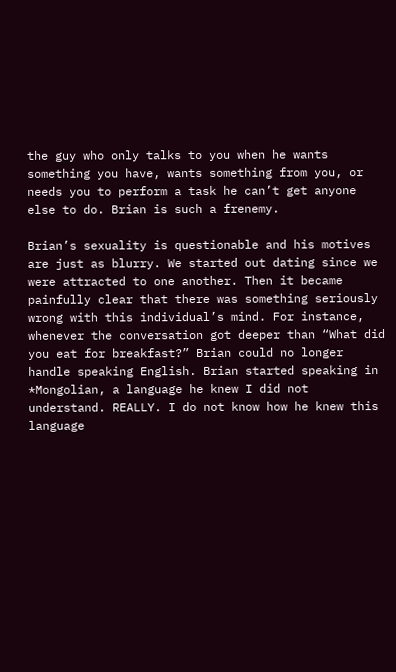the guy who only talks to you when he wants something you have, wants something from you, or needs you to perform a task he can’t get anyone else to do. Brian is such a frenemy.

Brian’s sexuality is questionable and his motives are just as blurry. We started out dating since we were attracted to one another. Then it became painfully clear that there was something seriously wrong with this individual’s mind. For instance, whenever the conversation got deeper than “What did you eat for breakfast?” Brian could no longer handle speaking English. Brian started speaking in *Mongolian, a language he knew I did not understand. REALLY. I do not know how he knew this language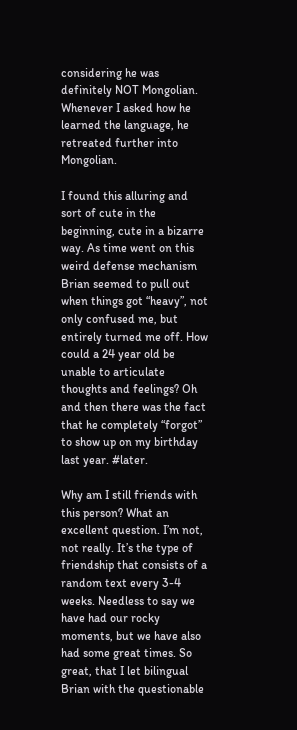considering he was definitely NOT Mongolian. Whenever I asked how he learned the language, he retreated further into Mongolian.

I found this alluring and sort of cute in the beginning, cute in a bizarre way. As time went on this weird defense mechanism Brian seemed to pull out when things got “heavy”, not only confused me, but entirely turned me off. How could a 24 year old be unable to articulate thoughts and feelings? Oh and then there was the fact that he completely “forgot” to show up on my birthday last year. #later.

Why am I still friends with this person? What an excellent question. I’m not, not really. It’s the type of friendship that consists of a random text every 3-4 weeks. Needless to say we have had our rocky moments, but we have also had some great times. So great, that I let bilingual Brian with the questionable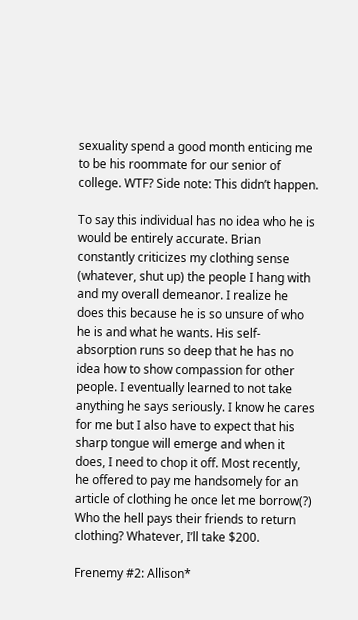sexuality spend a good month enticing me to be his roommate for our senior of college. WTF? Side note: This didn’t happen.

To say this individual has no idea who he is would be entirely accurate. Brian constantly criticizes my clothing sense (whatever, shut up) the people I hang with and my overall demeanor. I realize he does this because he is so unsure of who he is and what he wants. His self-absorption runs so deep that he has no idea how to show compassion for other people. I eventually learned to not take anything he says seriously. I know he cares for me but I also have to expect that his sharp tongue will emerge and when it does, I need to chop it off. Most recently, he offered to pay me handsomely for an article of clothing he once let me borrow(?) Who the hell pays their friends to return clothing? Whatever, I’ll take $200.

Frenemy #2: Allison*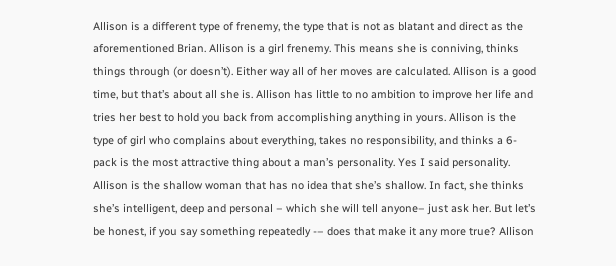Allison is a different type of frenemy, the type that is not as blatant and direct as the aforementioned Brian. Allison is a girl frenemy. This means she is conniving, thinks things through (or doesn’t). Either way all of her moves are calculated. Allison is a good time, but that’s about all she is. Allison has little to no ambition to improve her life and tries her best to hold you back from accomplishing anything in yours. Allison is the type of girl who complains about everything, takes no responsibility, and thinks a 6-pack is the most attractive thing about a man’s personality. Yes I said personality. Allison is the shallow woman that has no idea that she’s shallow. In fact, she thinks she’s intelligent, deep and personal – which she will tell anyone– just ask her. But let’s be honest, if you say something repeatedly -– does that make it any more true? Allison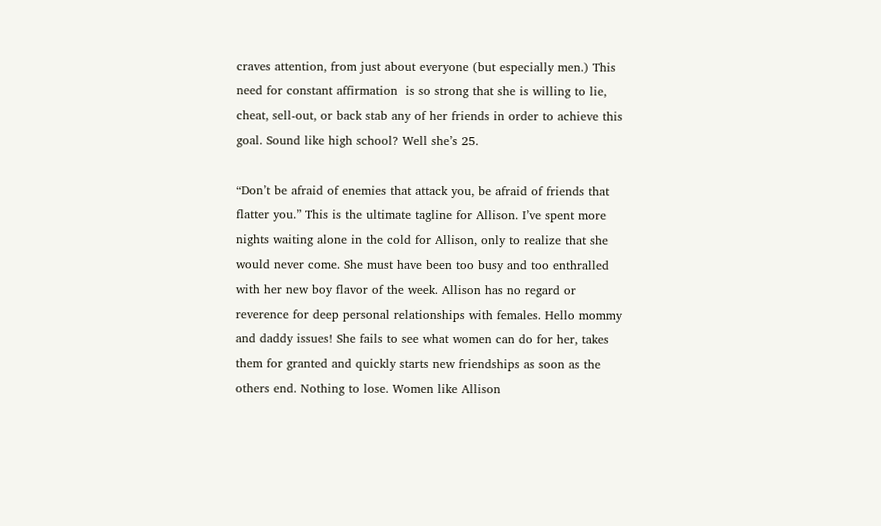craves attention, from just about everyone (but especially men.) This need for constant affirmation  is so strong that she is willing to lie, cheat, sell-out, or back stab any of her friends in order to achieve this goal. Sound like high school? Well she’s 25.

“Don’t be afraid of enemies that attack you, be afraid of friends that flatter you.” This is the ultimate tagline for Allison. I’ve spent more nights waiting alone in the cold for Allison, only to realize that she would never come. She must have been too busy and too enthralled with her new boy flavor of the week. Allison has no regard or reverence for deep personal relationships with females. Hello mommy and daddy issues! She fails to see what women can do for her, takes them for granted and quickly starts new friendships as soon as the others end. Nothing to lose. Women like Allison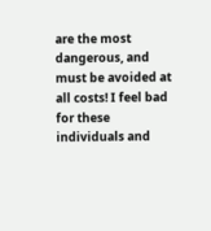are the most dangerous, and must be avoided at all costs! I feel bad for these individuals and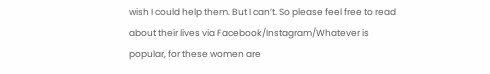wish I could help them. But I can’t. So please feel free to read about their lives via Facebook/Instagram/Whatever is popular, for these women are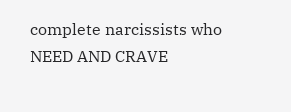complete narcissists who NEED AND CRAVE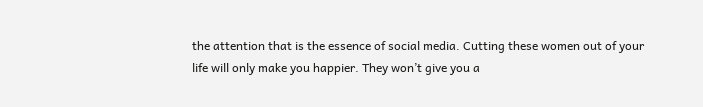the attention that is the essence of social media. Cutting these women out of your life will only make you happier. They won’t give you a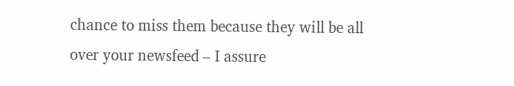chance to miss them because they will be all over your newsfeed – I assure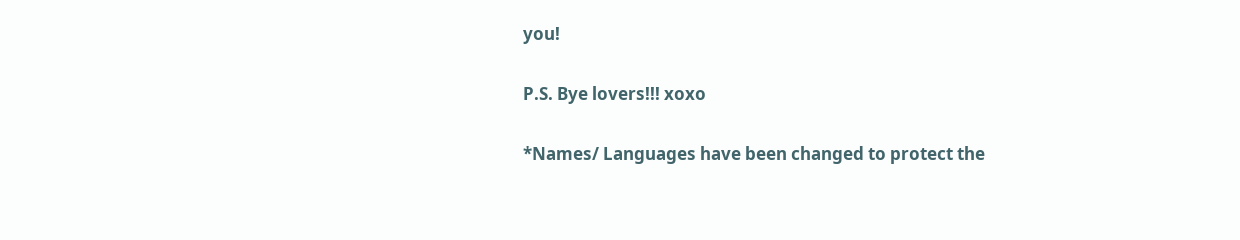you!

P.S. Bye lovers!!! xoxo

*Names/ Languages have been changed to protect the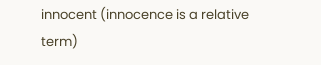innocent (innocence is a relative term)